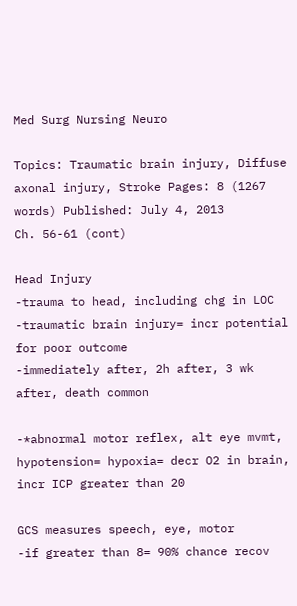Med Surg Nursing Neuro

Topics: Traumatic brain injury, Diffuse axonal injury, Stroke Pages: 8 (1267 words) Published: July 4, 2013
Ch. 56-61 (cont)

Head Injury
-trauma to head, including chg in LOC
-traumatic brain injury= incr potential for poor outcome
-immediately after, 2h after, 3 wk after, death common

-*abnormal motor reflex, alt eye mvmt, hypotension= hypoxia= decr O2 in brain, incr ICP greater than 20

GCS measures speech, eye, motor
-if greater than 8= 90% chance recov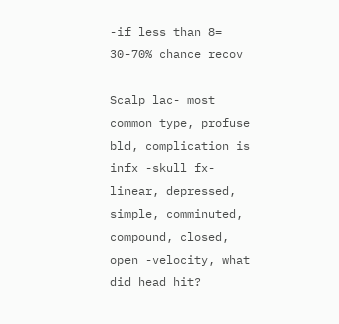-if less than 8= 30-70% chance recov

Scalp lac- most common type, profuse bld, complication is infx -skull fx- linear, depressed, simple, comminuted, compound, closed, open -velocity, what did head hit?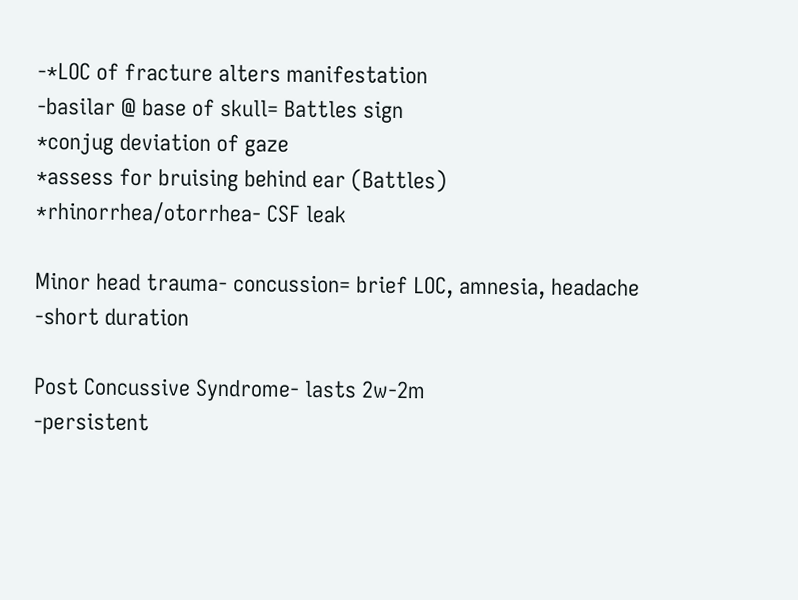-*LOC of fracture alters manifestation
-basilar @ base of skull= Battles sign
*conjug deviation of gaze
*assess for bruising behind ear (Battles)
*rhinorrhea/otorrhea- CSF leak

Minor head trauma- concussion= brief LOC, amnesia, headache
-short duration

Post Concussive Syndrome- lasts 2w-2m
-persistent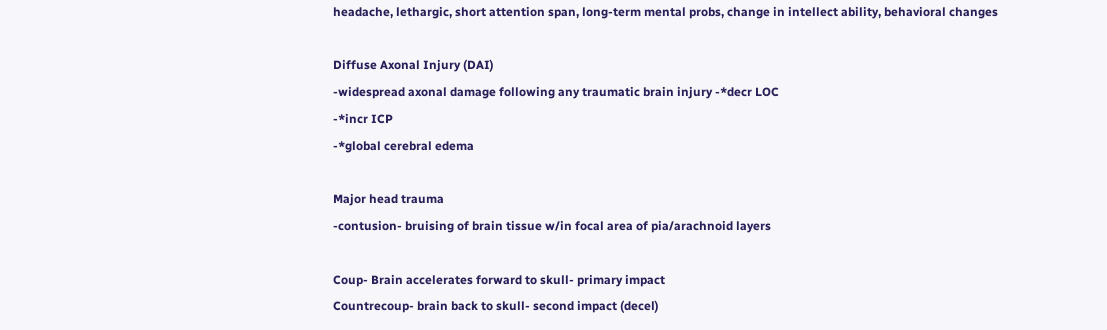headache, lethargic, short attention span, long-term mental probs, change in intellect ability, behavioral changes

Diffuse Axonal Injury (DAI)
-widespread axonal damage following any traumatic brain injury -*decr LOC
-*incr ICP
-*global cerebral edema

Major head trauma
-contusion- bruising of brain tissue w/in focal area of pia/arachnoid layers

Coup- Brain accelerates forward to skull- primary impact
Countrecoup- brain back to skull- second impact (decel)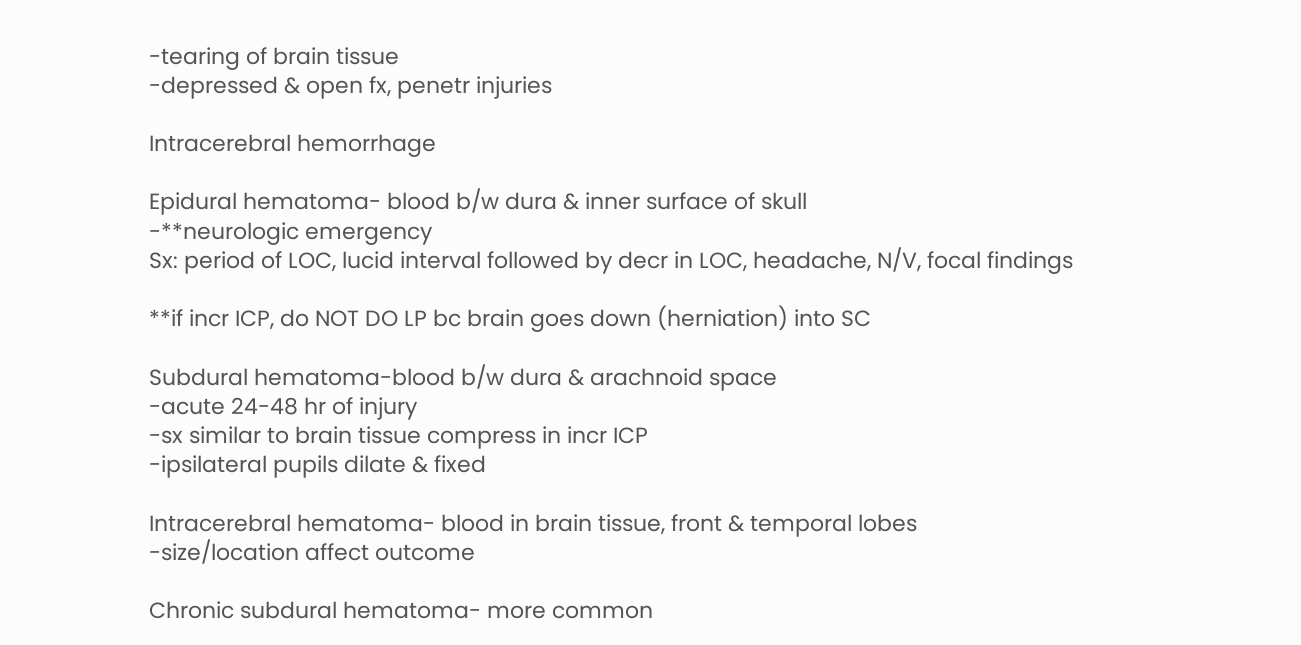-tearing of brain tissue
-depressed & open fx, penetr injuries

Intracerebral hemorrhage

Epidural hematoma- blood b/w dura & inner surface of skull
-**neurologic emergency
Sx: period of LOC, lucid interval followed by decr in LOC, headache, N/V, focal findings

**if incr ICP, do NOT DO LP bc brain goes down (herniation) into SC

Subdural hematoma-blood b/w dura & arachnoid space
-acute 24-48 hr of injury
-sx similar to brain tissue compress in incr ICP
-ipsilateral pupils dilate & fixed

Intracerebral hematoma- blood in brain tissue, front & temporal lobes
-size/location affect outcome

Chronic subdural hematoma- more common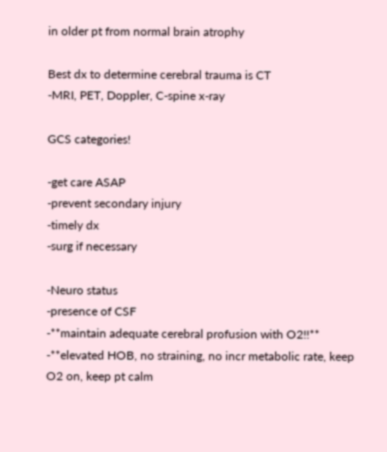in older pt from normal brain atrophy

Best dx to determine cerebral trauma is CT
-MRI, PET, Doppler, C-spine x-ray

GCS categories!

-get care ASAP
-prevent secondary injury
-timely dx
-surg if necessary

-Neuro status
-presence of CSF
-**maintain adequate cerebral profusion with O2!!**
-**elevated HOB, no straining, no incr metabolic rate, keep O2 on, keep pt calm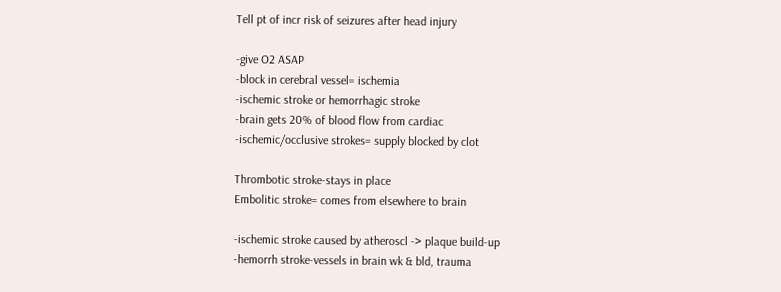Tell pt of incr risk of seizures after head injury

-give O2 ASAP
-block in cerebral vessel= ischemia
-ischemic stroke or hemorrhagic stroke
-brain gets 20% of blood flow from cardiac
-ischemic/occlusive strokes= supply blocked by clot

Thrombotic stroke-stays in place
Embolitic stroke= comes from elsewhere to brain

-ischemic stroke caused by atheroscl -> plaque build-up
-hemorrh stroke-vessels in brain wk & bld, trauma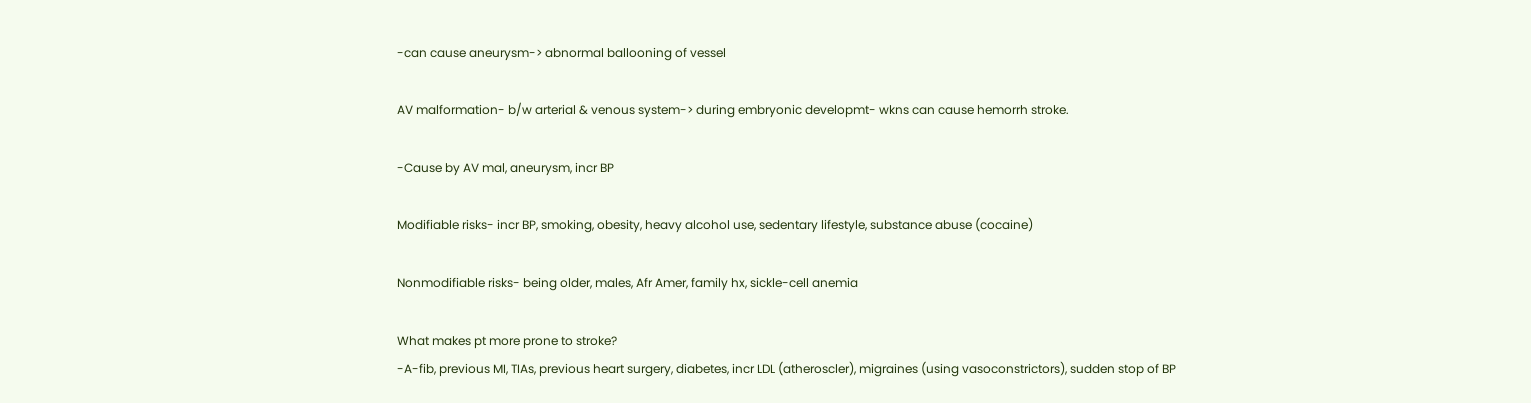-can cause aneurysm-> abnormal ballooning of vessel

AV malformation- b/w arterial & venous system-> during embryonic developmt- wkns can cause hemorrh stroke.

-Cause by AV mal, aneurysm, incr BP

Modifiable risks- incr BP, smoking, obesity, heavy alcohol use, sedentary lifestyle, substance abuse (cocaine)

Nonmodifiable risks- being older, males, Afr Amer, family hx, sickle-cell anemia

What makes pt more prone to stroke?
-A-fib, previous MI, TIAs, previous heart surgery, diabetes, incr LDL (atheroscler), migraines (using vasoconstrictors), sudden stop of BP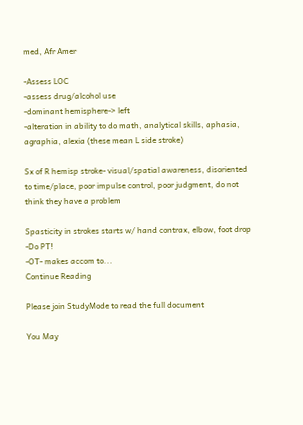med, Afr Amer

-Assess LOC
-assess drug/alcohol use
-dominant hemisphere-> left
-alteration in ability to do math, analytical skills, aphasia, agraphia, alexia (these mean L side stroke)

Sx of R hemisp stroke- visual/spatial awareness, disoriented to time/place, poor impulse control, poor judgment, do not think they have a problem

Spasticity in strokes starts w/ hand contrax, elbow, foot drop -Do PT!
-OT- makes accom to...
Continue Reading

Please join StudyMode to read the full document

You May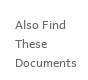Also Find These Documents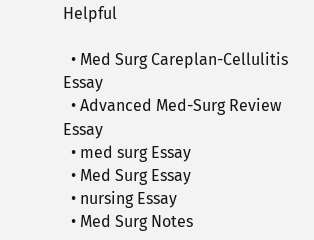Helpful

  • Med Surg Careplan-Cellulitis Essay
  • Advanced Med-Surg Review Essay
  • med surg Essay
  • Med Surg Essay
  • nursing Essay
  • Med Surg Notes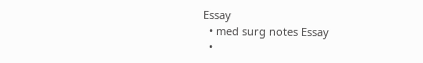Essay
  • med surg notes Essay
  •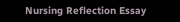Nursing Reflection Essay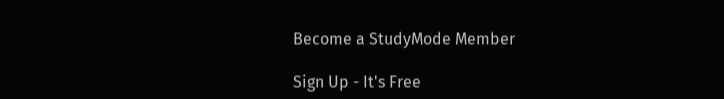Become a StudyMode Member

Sign Up - It's Free